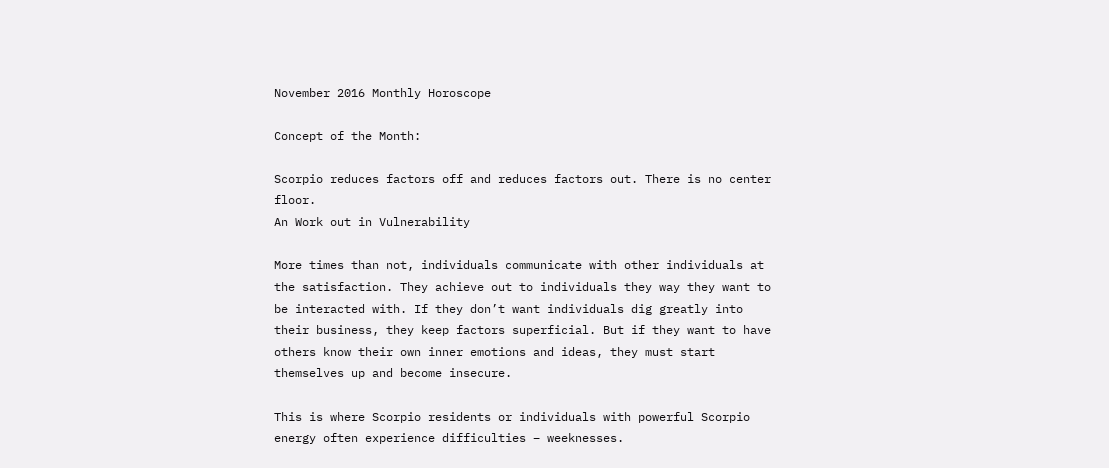November 2016 Monthly Horoscope

Concept of the Month:

Scorpio reduces factors off and reduces factors out. There is no center floor.
An Work out in Vulnerability

More times than not, individuals communicate with other individuals at the satisfaction. They achieve out to individuals they way they want to be interacted with. If they don’t want individuals dig greatly into their business, they keep factors superficial. But if they want to have others know their own inner emotions and ideas, they must start themselves up and become insecure.

This is where Scorpio residents or individuals with powerful Scorpio energy often experience difficulties – weeknesses.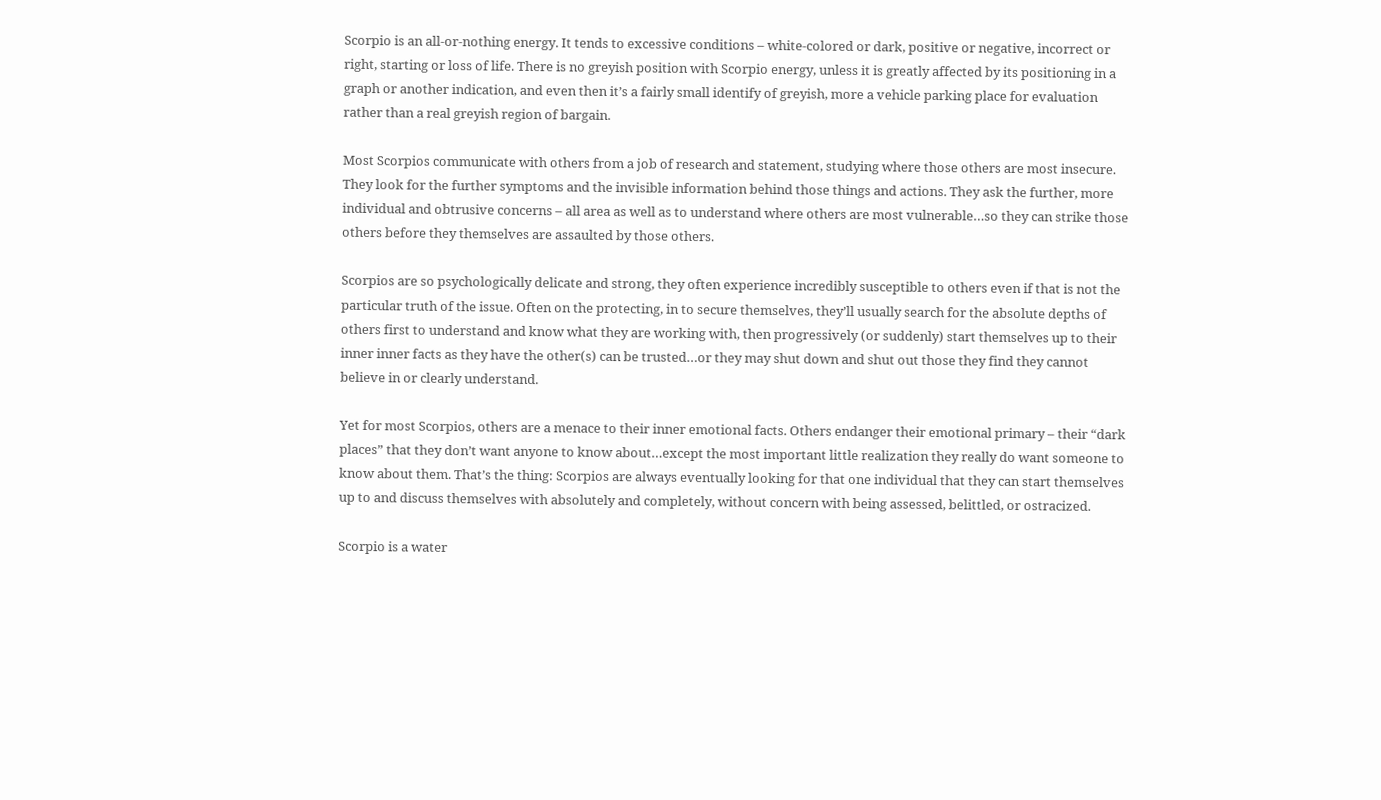Scorpio is an all-or-nothing energy. It tends to excessive conditions – white-colored or dark, positive or negative, incorrect or right, starting or loss of life. There is no greyish position with Scorpio energy, unless it is greatly affected by its positioning in a graph or another indication, and even then it’s a fairly small identify of greyish, more a vehicle parking place for evaluation rather than a real greyish region of bargain.

Most Scorpios communicate with others from a job of research and statement, studying where those others are most insecure. They look for the further symptoms and the invisible information behind those things and actions. They ask the further, more individual and obtrusive concerns – all area as well as to understand where others are most vulnerable…so they can strike those others before they themselves are assaulted by those others.

Scorpios are so psychologically delicate and strong, they often experience incredibly susceptible to others even if that is not the particular truth of the issue. Often on the protecting, in to secure themselves, they’ll usually search for the absolute depths of others first to understand and know what they are working with, then progressively (or suddenly) start themselves up to their inner inner facts as they have the other(s) can be trusted…or they may shut down and shut out those they find they cannot believe in or clearly understand.

Yet for most Scorpios, others are a menace to their inner emotional facts. Others endanger their emotional primary – their “dark places” that they don’t want anyone to know about…except the most important little realization they really do want someone to know about them. That’s the thing: Scorpios are always eventually looking for that one individual that they can start themselves up to and discuss themselves with absolutely and completely, without concern with being assessed, belittled, or ostracized.

Scorpio is a water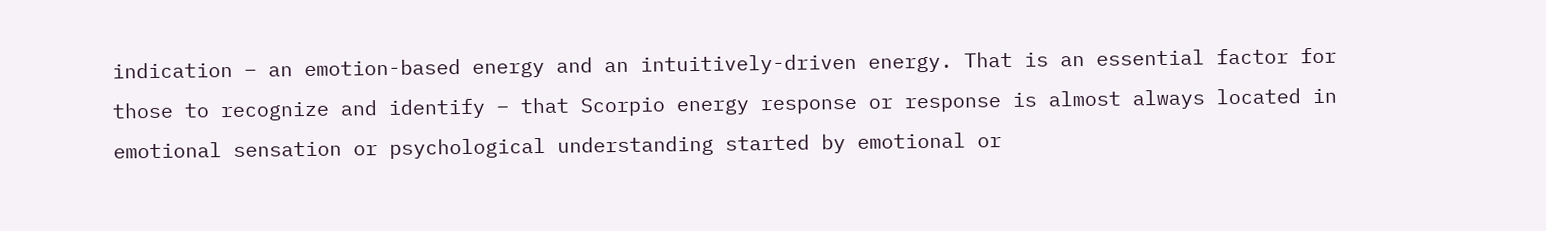indication – an emotion-based energy and an intuitively-driven energy. That is an essential factor for those to recognize and identify – that Scorpio energy response or response is almost always located in emotional sensation or psychological understanding started by emotional or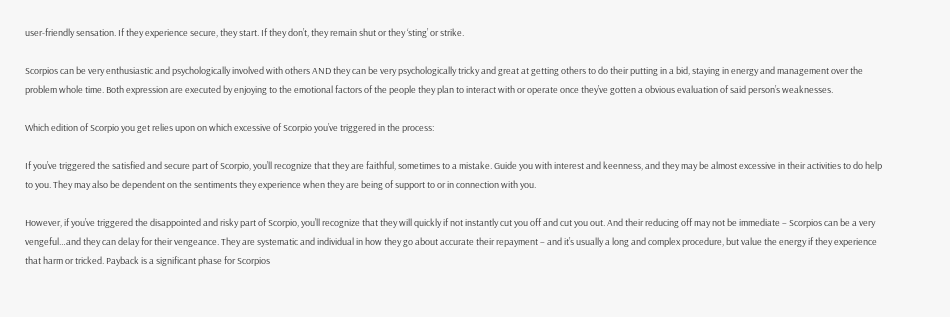user-friendly sensation. If they experience secure, they start. If they don’t, they remain shut or they ‘sting’ or strike.

Scorpios can be very enthusiastic and psychologically involved with others AND they can be very psychologically tricky and great at getting others to do their putting in a bid, staying in energy and management over the problem whole time. Both expression are executed by enjoying to the emotional factors of the people they plan to interact with or operate once they’ve gotten a obvious evaluation of said person’s weaknesses.

Which edition of Scorpio you get relies upon on which excessive of Scorpio you’ve triggered in the process:

If you’ve triggered the satisfied and secure part of Scorpio, you’ll recognize that they are faithful, sometimes to a mistake. Guide you with interest and keenness, and they may be almost excessive in their activities to do help to you. They may also be dependent on the sentiments they experience when they are being of support to or in connection with you.

However, if you’ve triggered the disappointed and risky part of Scorpio, you’ll recognize that they will quickly if not instantly cut you off and cut you out. And their reducing off may not be immediate – Scorpios can be a very vengeful…and they can delay for their vengeance. They are systematic and individual in how they go about accurate their repayment – and it’s usually a long and complex procedure, but value the energy if they experience that harm or tricked. Payback is a significant phase for Scorpios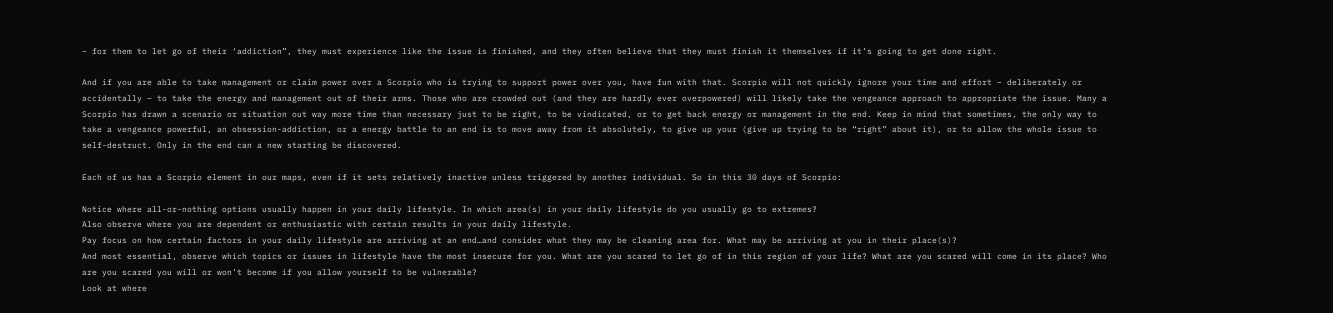– for them to let go of their ‘addiction”, they must experience like the issue is finished, and they often believe that they must finish it themselves if it’s going to get done right.

And if you are able to take management or claim power over a Scorpio who is trying to support power over you, have fun with that. Scorpio will not quickly ignore your time and effort – deliberately or accidentally – to take the energy and management out of their arms. Those who are crowded out (and they are hardly ever overpowered) will likely take the vengeance approach to appropriate the issue. Many a Scorpio has drawn a scenario or situation out way more time than necessary just to be right, to be vindicated, or to get back energy or management in the end. Keep in mind that sometimes, the only way to take a vengeance powerful, an obsession-addiction, or a energy battle to an end is to move away from it absolutely, to give up your (give up trying to be “right” about it), or to allow the whole issue to self-destruct. Only in the end can a new starting be discovered.

Each of us has a Scorpio element in our maps, even if it sets relatively inactive unless triggered by another individual. So in this 30 days of Scorpio:

Notice where all-or-nothing options usually happen in your daily lifestyle. In which area(s) in your daily lifestyle do you usually go to extremes?
Also observe where you are dependent or enthusiastic with certain results in your daily lifestyle.
Pay focus on how certain factors in your daily lifestyle are arriving at an end…and consider what they may be cleaning area for. What may be arriving at you in their place(s)?
And most essential, observe which topics or issues in lifestyle have the most insecure for you. What are you scared to let go of in this region of your life? What are you scared will come in its place? Who are you scared you will or won’t become if you allow yourself to be vulnerable?
Look at where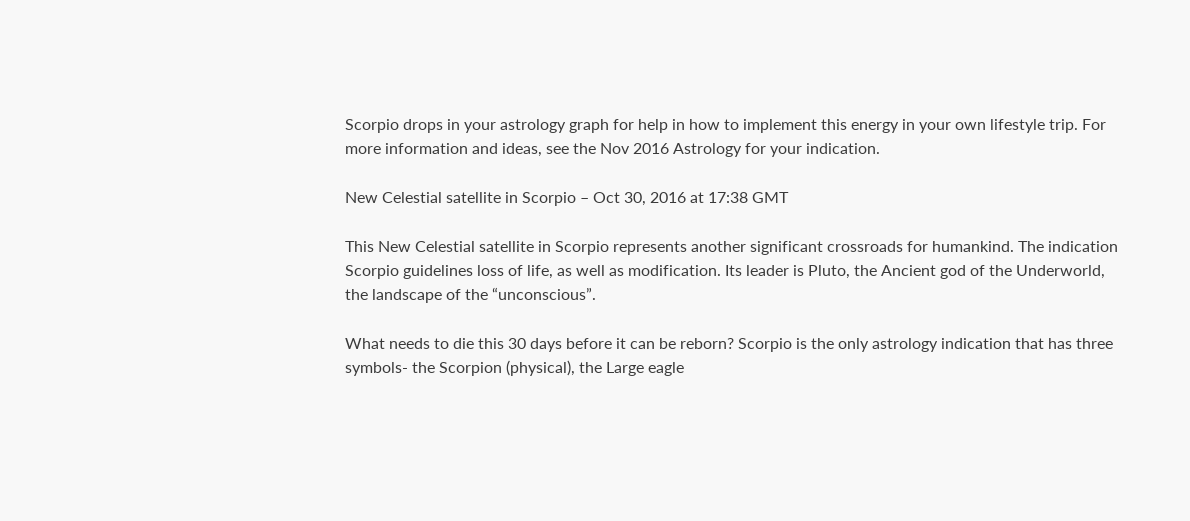Scorpio drops in your astrology graph for help in how to implement this energy in your own lifestyle trip. For more information and ideas, see the Nov 2016 Astrology for your indication.

New Celestial satellite in Scorpio – Oct 30, 2016 at 17:38 GMT

This New Celestial satellite in Scorpio represents another significant crossroads for humankind. The indication Scorpio guidelines loss of life, as well as modification. Its leader is Pluto, the Ancient god of the Underworld, the landscape of the “unconscious”.

What needs to die this 30 days before it can be reborn? Scorpio is the only astrology indication that has three symbols- the Scorpion (physical), the Large eagle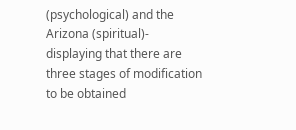(psychological) and the Arizona (spiritual)- displaying that there are three stages of modification to be obtained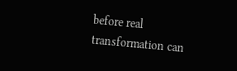before real transformation can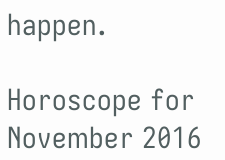happen.

Horoscope for November 2016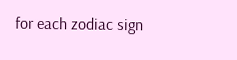for each zodiac sign